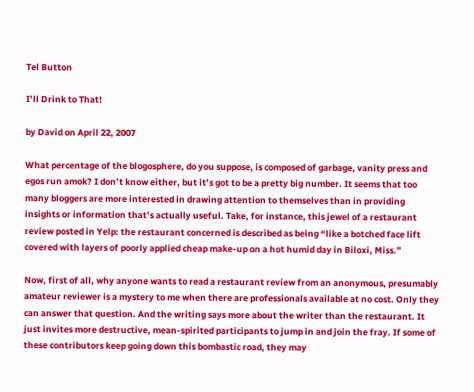Tel Button

I’ll Drink to That!

by David on April 22, 2007

What percentage of the blogosphere, do you suppose, is composed of garbage, vanity press and egos run amok? I don’t know either, but it’s got to be a pretty big number. It seems that too many bloggers are more interested in drawing attention to themselves than in providing insights or information that’s actually useful. Take, for instance, this jewel of a restaurant review posted in Yelp: the restaurant concerned is described as being “like a botched face lift covered with layers of poorly applied cheap make-up on a hot humid day in Biloxi, Miss.”

Now, first of all, why anyone wants to read a restaurant review from an anonymous, presumably amateur reviewer is a mystery to me when there are professionals available at no cost. Only they can answer that question. And the writing says more about the writer than the restaurant. It just invites more destructive, mean-spirited participants to jump in and join the fray. If some of these contributors keep going down this bombastic road, they may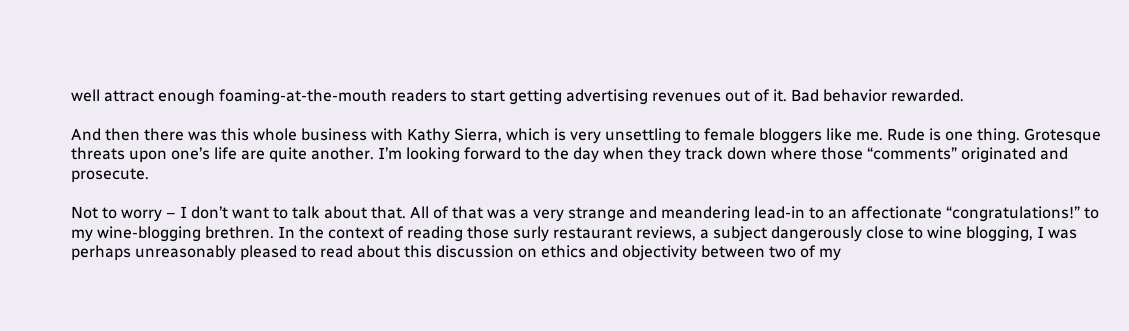well attract enough foaming-at-the-mouth readers to start getting advertising revenues out of it. Bad behavior rewarded.

And then there was this whole business with Kathy Sierra, which is very unsettling to female bloggers like me. Rude is one thing. Grotesque threats upon one’s life are quite another. I’m looking forward to the day when they track down where those “comments” originated and prosecute.

Not to worry – I don’t want to talk about that. All of that was a very strange and meandering lead-in to an affectionate “congratulations!” to my wine-blogging brethren. In the context of reading those surly restaurant reviews, a subject dangerously close to wine blogging, I was perhaps unreasonably pleased to read about this discussion on ethics and objectivity between two of my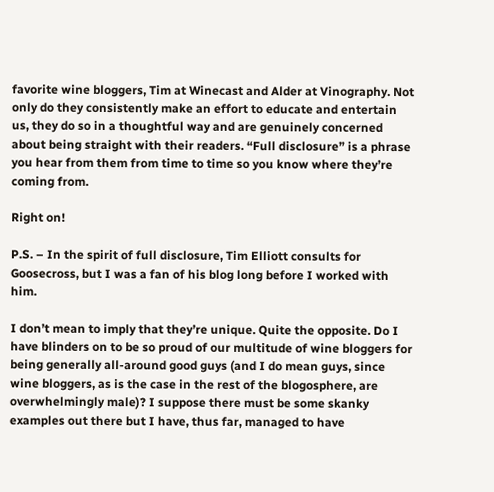favorite wine bloggers, Tim at Winecast and Alder at Vinography. Not only do they consistently make an effort to educate and entertain us, they do so in a thoughtful way and are genuinely concerned about being straight with their readers. “Full disclosure” is a phrase you hear from them from time to time so you know where they’re coming from.

Right on!

P.S. – In the spirit of full disclosure, Tim Elliott consults for Goosecross, but I was a fan of his blog long before I worked with him.

I don’t mean to imply that they’re unique. Quite the opposite. Do I have blinders on to be so proud of our multitude of wine bloggers for being generally all-around good guys (and I do mean guys, since wine bloggers, as is the case in the rest of the blogosphere, are overwhelmingly male)? I suppose there must be some skanky examples out there but I have, thus far, managed to have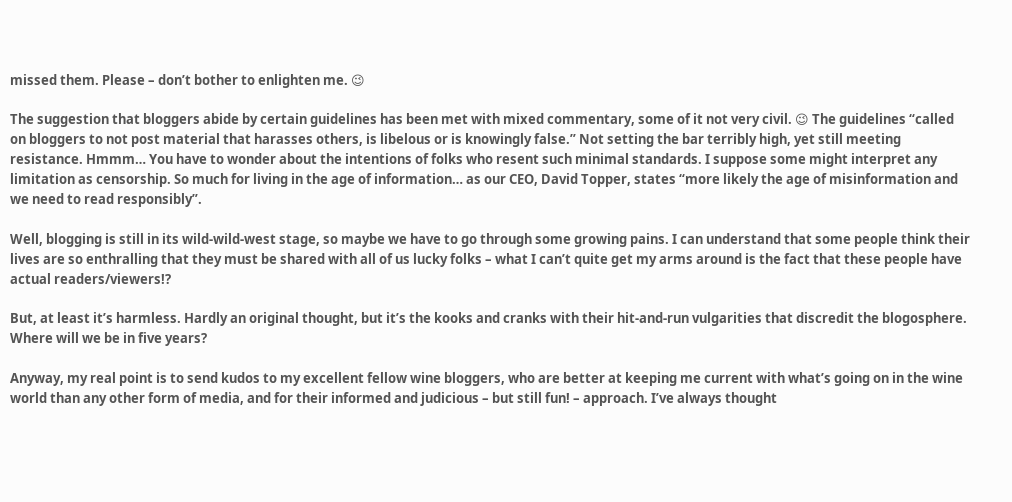missed them. Please – don’t bother to enlighten me. 😉

The suggestion that bloggers abide by certain guidelines has been met with mixed commentary, some of it not very civil. 😉 The guidelines “called on bloggers to not post material that harasses others, is libelous or is knowingly false.” Not setting the bar terribly high, yet still meeting resistance. Hmmm… You have to wonder about the intentions of folks who resent such minimal standards. I suppose some might interpret any limitation as censorship. So much for living in the age of information… as our CEO, David Topper, states “more likely the age of misinformation and we need to read responsibly”.

Well, blogging is still in its wild-wild-west stage, so maybe we have to go through some growing pains. I can understand that some people think their lives are so enthralling that they must be shared with all of us lucky folks – what I can’t quite get my arms around is the fact that these people have actual readers/viewers!?

But, at least it’s harmless. Hardly an original thought, but it’s the kooks and cranks with their hit-and-run vulgarities that discredit the blogosphere. Where will we be in five years?

Anyway, my real point is to send kudos to my excellent fellow wine bloggers, who are better at keeping me current with what’s going on in the wine world than any other form of media, and for their informed and judicious – but still fun! – approach. I’ve always thought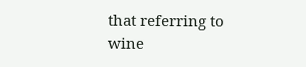that referring to wine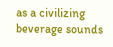as a civilizing beverage sounds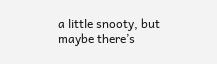a little snooty, but maybe there’s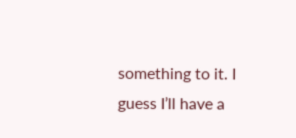something to it. I guess I’ll have a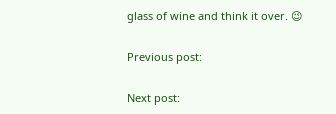glass of wine and think it over. 😉

Previous post:

Next post: